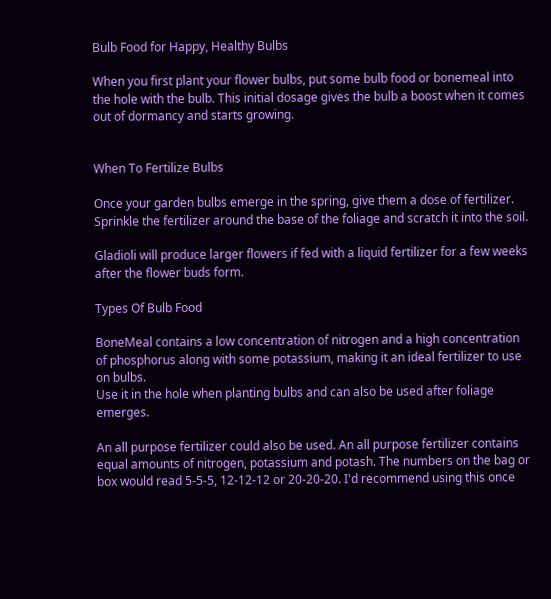Bulb Food for Happy, Healthy Bulbs

When you first plant your flower bulbs, put some bulb food or bonemeal into the hole with the bulb. This initial dosage gives the bulb a boost when it comes out of dormancy and starts growing.


When To Fertilize Bulbs

Once your garden bulbs emerge in the spring, give them a dose of fertilizer. Sprinkle the fertilizer around the base of the foliage and scratch it into the soil.

Gladioli will produce larger flowers if fed with a liquid fertilizer for a few weeks after the flower buds form.

Types Of Bulb Food

BoneMeal contains a low concentration of nitrogen and a high concentration of phosphorus along with some potassium, making it an ideal fertilizer to use on bulbs.
Use it in the hole when planting bulbs and can also be used after foliage emerges.

An all purpose fertilizer could also be used. An all purpose fertilizer contains equal amounts of nitrogen, potassium and potash. The numbers on the bag or box would read 5-5-5, 12-12-12 or 20-20-20. I'd recommend using this once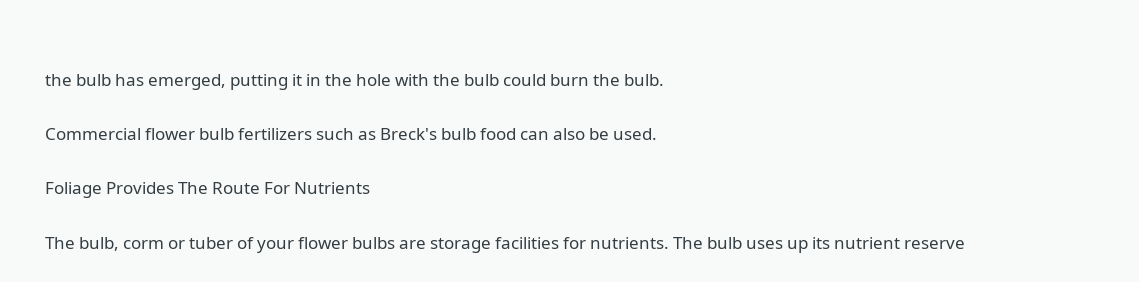the bulb has emerged, putting it in the hole with the bulb could burn the bulb.

Commercial flower bulb fertilizers such as Breck's bulb food can also be used.

Foliage Provides The Route For Nutrients

The bulb, corm or tuber of your flower bulbs are storage facilities for nutrients. The bulb uses up its nutrient reserve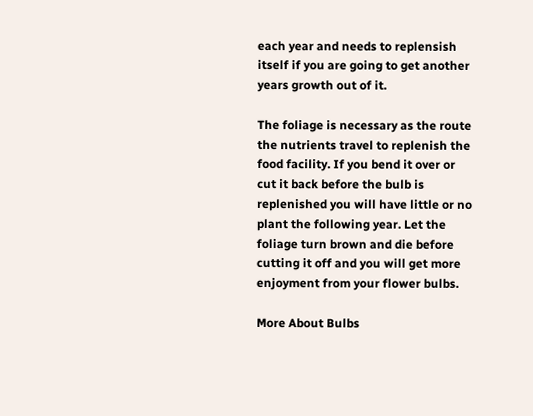each year and needs to replensish itself if you are going to get another years growth out of it.

The foliage is necessary as the route the nutrients travel to replenish the food facility. If you bend it over or cut it back before the bulb is replenished you will have little or no plant the following year. Let the foliage turn brown and die before cutting it off and you will get more enjoyment from your flower bulbs.

More About Bulbs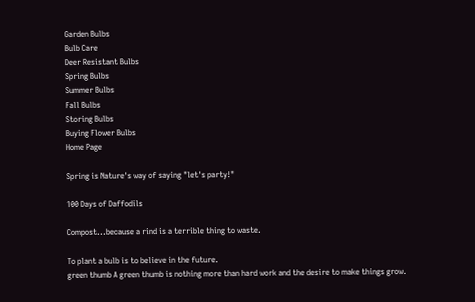Garden Bulbs
Bulb Care
Deer Resistant Bulbs
Spring Bulbs
Summer Bulbs
Fall Bulbs
Storing Bulbs
Buying Flower Bulbs
Home Page

Spring is Nature's way of saying "let's party!"

100 Days of Daffodils

Compost...because a rind is a terrible thing to waste.

To plant a bulb is to believe in the future.
green thumb A green thumb is nothing more than hard work and the desire to make things grow.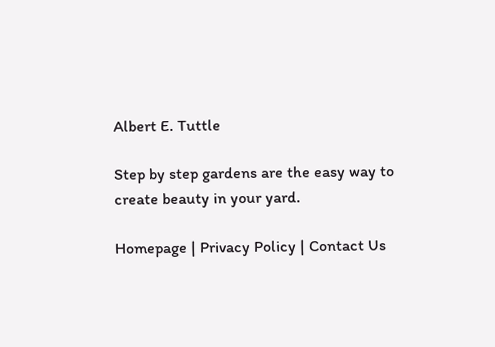Albert E. Tuttle

Step by step gardens are the easy way to create beauty in your yard.

Homepage | Privacy Policy | Contact Us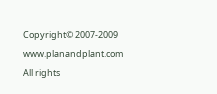Copyright© 2007-2009 www.planandplant.com
All rights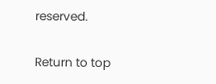reserved.

Return to top